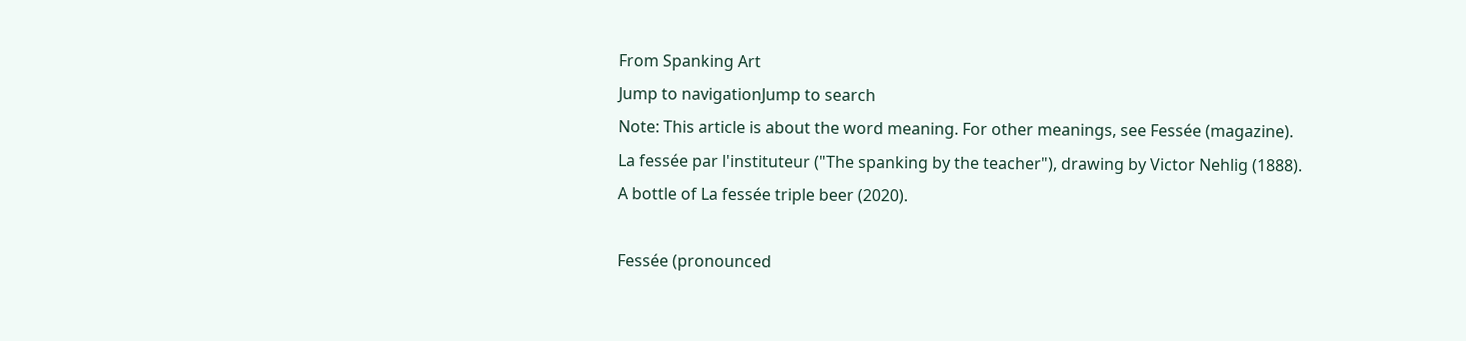From Spanking Art
Jump to navigationJump to search
Note: This article is about the word meaning. For other meanings, see Fessée (magazine).
La fessée par l'instituteur ("The spanking by the teacher"), drawing by Victor Nehlig (1888).
A bottle of La fessée triple beer (2020).

Fessée (pronounced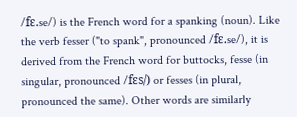/fɛ.se/) is the French word for a spanking (noun). Like the verb fesser ("to spank", pronounced /fɛ.se/), it is derived from the French word for buttocks, fesse (in singular, pronounced /fɛs/) or fesses (in plural, pronounced the same). Other words are similarly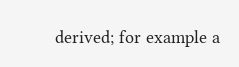derived; for example a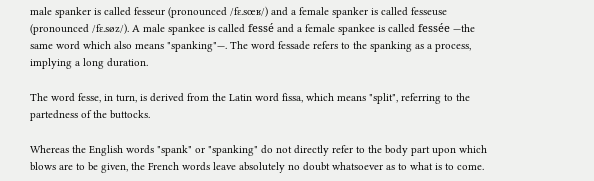male spanker is called fesseur (pronounced /fɛ.sœʁ/) and a female spanker is called fesseuse (pronounced /fɛ.søz/). A male spankee is called fessé and a female spankee is called fessée —the same word which also means "spanking"—. The word fessade refers to the spanking as a process, implying a long duration.

The word fesse, in turn, is derived from the Latin word fissa, which means "split", referring to the partedness of the buttocks.

Whereas the English words "spank" or "spanking" do not directly refer to the body part upon which blows are to be given, the French words leave absolutely no doubt whatsoever as to what is to come.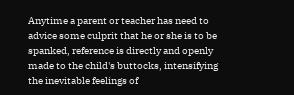Anytime a parent or teacher has need to advice some culprit that he or she is to be spanked, reference is directly and openly made to the child's buttocks, intensifying the inevitable feelings of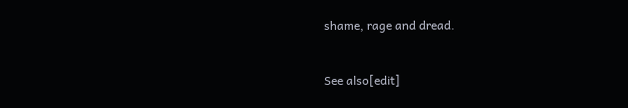shame, rage and dread.


See also[edit]